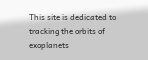This site is dedicated to tracking the orbits of exoplanets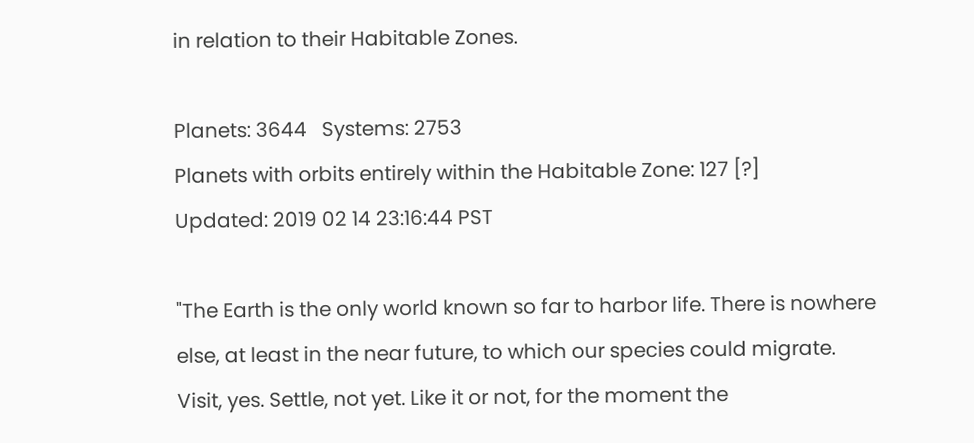in relation to their Habitable Zones.

Planets: 3644   Systems: 2753
Planets with orbits entirely within the Habitable Zone: 127 [?]
Updated: 2019 02 14 23:16:44 PST

"The Earth is the only world known so far to harbor life. There is nowhere else, at least in the near future, to which our species could migrate. Visit, yes. Settle, not yet. Like it or not, for the moment the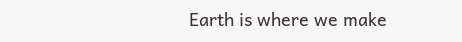Earth is where we make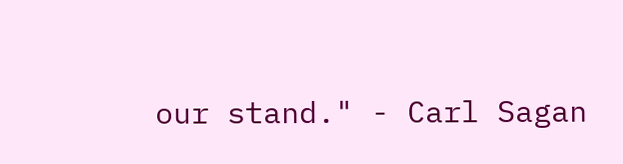our stand." - Carl Sagan